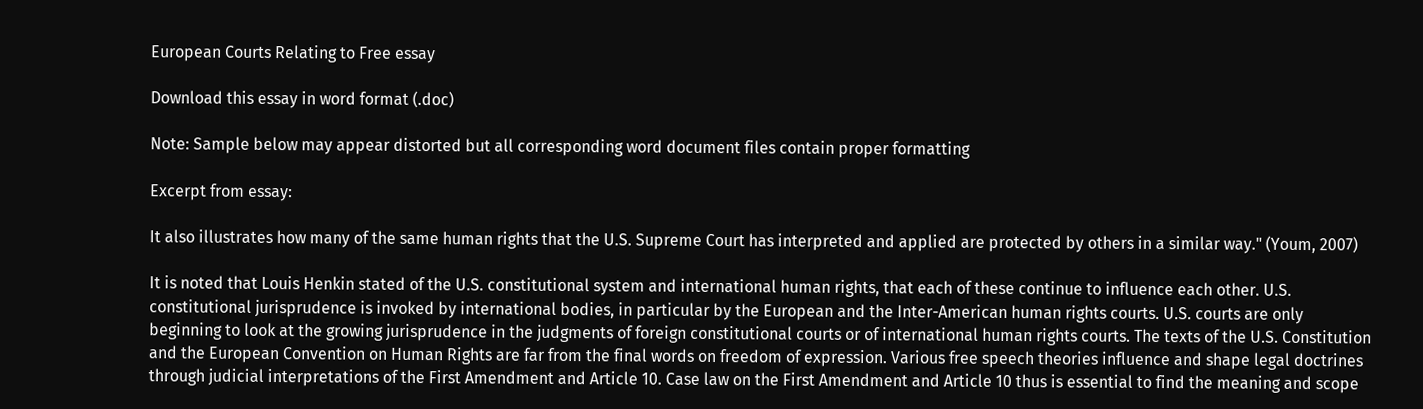European Courts Relating to Free essay

Download this essay in word format (.doc)

Note: Sample below may appear distorted but all corresponding word document files contain proper formatting

Excerpt from essay:

It also illustrates how many of the same human rights that the U.S. Supreme Court has interpreted and applied are protected by others in a similar way." (Youm, 2007)

It is noted that Louis Henkin stated of the U.S. constitutional system and international human rights, that each of these continue to influence each other. U.S. constitutional jurisprudence is invoked by international bodies, in particular by the European and the Inter-American human rights courts. U.S. courts are only beginning to look at the growing jurisprudence in the judgments of foreign constitutional courts or of international human rights courts. The texts of the U.S. Constitution and the European Convention on Human Rights are far from the final words on freedom of expression. Various free speech theories influence and shape legal doctrines through judicial interpretations of the First Amendment and Article 10. Case law on the First Amendment and Article 10 thus is essential to find the meaning and scope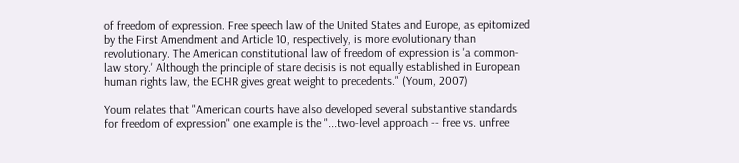of freedom of expression. Free speech law of the United States and Europe, as epitomized by the First Amendment and Article 10, respectively, is more evolutionary than revolutionary. The American constitutional law of freedom of expression is 'a common-law story.' Although the principle of stare decisis is not equally established in European human rights law, the ECHR gives great weight to precedents." (Youm, 2007)

Youm relates that "American courts have also developed several substantive standards for freedom of expression" one example is the "...two-level approach -- free vs. unfree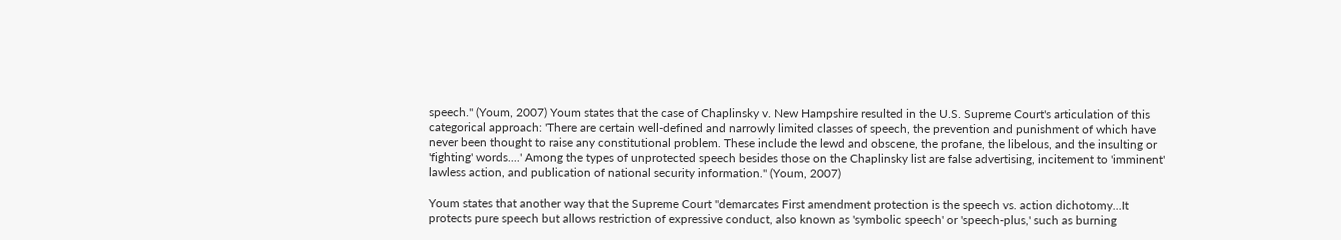speech." (Youm, 2007) Youm states that the case of Chaplinsky v. New Hampshire resulted in the U.S. Supreme Court's articulation of this categorical approach: 'There are certain well-defined and narrowly limited classes of speech, the prevention and punishment of which have never been thought to raise any constitutional problem. These include the lewd and obscene, the profane, the libelous, and the insulting or 'fighting' words....' Among the types of unprotected speech besides those on the Chaplinsky list are false advertising, incitement to 'imminent' lawless action, and publication of national security information." (Youm, 2007)

Youm states that another way that the Supreme Court "demarcates First amendment protection is the speech vs. action dichotomy...It protects pure speech but allows restriction of expressive conduct, also known as 'symbolic speech' or 'speech-plus,' such as burning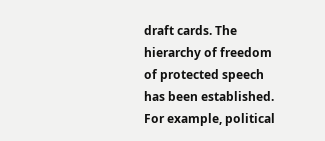draft cards. The hierarchy of freedom of protected speech has been established. For example, political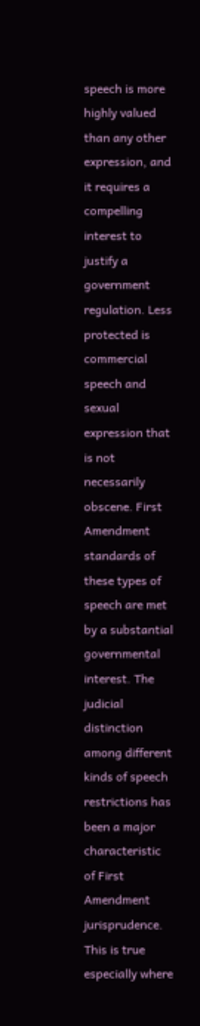speech is more highly valued than any other expression, and it requires a compelling interest to justify a government regulation. Less protected is commercial speech and sexual expression that is not necessarily obscene. First Amendment standards of these types of speech are met by a substantial governmental interest. The judicial distinction among different kinds of speech restrictions has been a major characteristic of First Amendment jurisprudence. This is true especially where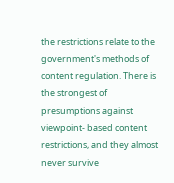the restrictions relate to the government's methods of content regulation. There is the strongest of presumptions against viewpoint- based content restrictions, and they almost never survive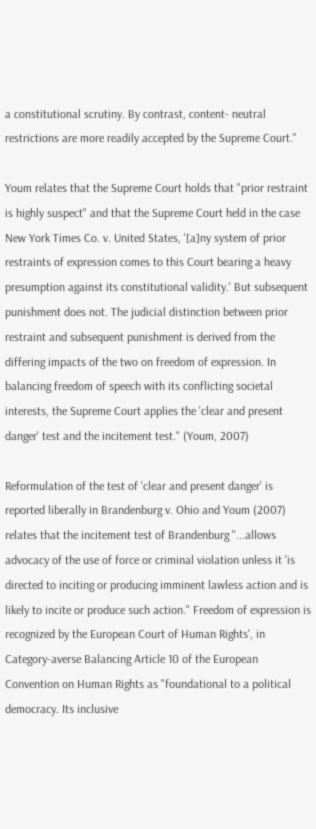a constitutional scrutiny. By contrast, content- neutral restrictions are more readily accepted by the Supreme Court."

Youm relates that the Supreme Court holds that "prior restraint is highly suspect" and that the Supreme Court held in the case New York Times Co. v. United States, '[a]ny system of prior restraints of expression comes to this Court bearing a heavy presumption against its constitutional validity.' But subsequent punishment does not. The judicial distinction between prior restraint and subsequent punishment is derived from the differing impacts of the two on freedom of expression. In balancing freedom of speech with its conflicting societal interests, the Supreme Court applies the 'clear and present danger' test and the incitement test." (Youm, 2007)

Reformulation of the test of 'clear and present danger' is reported liberally in Brandenburg v. Ohio and Youm (2007) relates that the incitement test of Brandenburg "...allows advocacy of the use of force or criminal violation unless it 'is directed to inciting or producing imminent lawless action and is likely to incite or produce such action." Freedom of expression is recognized by the European Court of Human Rights', in Category-averse Balancing Article 10 of the European Convention on Human Rights as "foundational to a political democracy. Its inclusive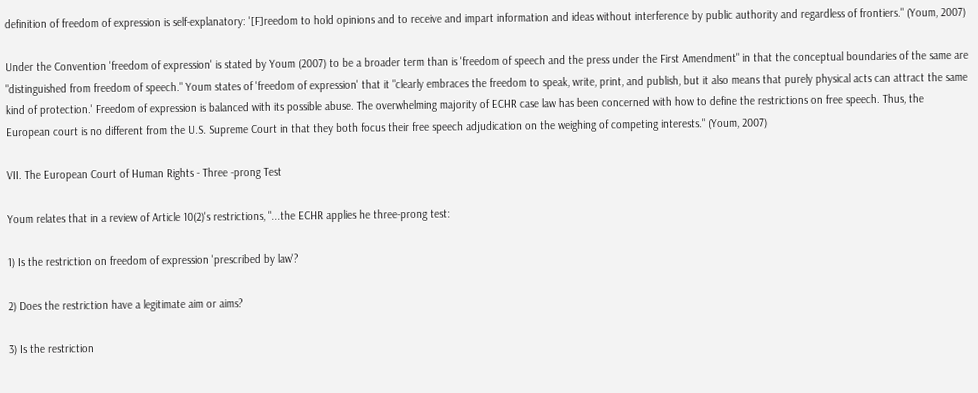definition of freedom of expression is self-explanatory: '[F]reedom to hold opinions and to receive and impart information and ideas without interference by public authority and regardless of frontiers." (Youm, 2007)

Under the Convention 'freedom of expression' is stated by Youm (2007) to be a broader term than is 'freedom of speech and the press under the First Amendment" in that the conceptual boundaries of the same are "distinguished from freedom of speech." Youm states of 'freedom of expression' that it "clearly embraces the freedom to speak, write, print, and publish, but it also means that purely physical acts can attract the same kind of protection.' Freedom of expression is balanced with its possible abuse. The overwhelming majority of ECHR case law has been concerned with how to define the restrictions on free speech. Thus, the European court is no different from the U.S. Supreme Court in that they both focus their free speech adjudication on the weighing of competing interests." (Youm, 2007)

VII. The European Court of Human Rights - Three -prong Test

Youm relates that in a review of Article 10(2)'s restrictions, "...the ECHR applies he three-prong test:

1) Is the restriction on freedom of expression 'prescribed by law'?

2) Does the restriction have a legitimate aim or aims?

3) Is the restriction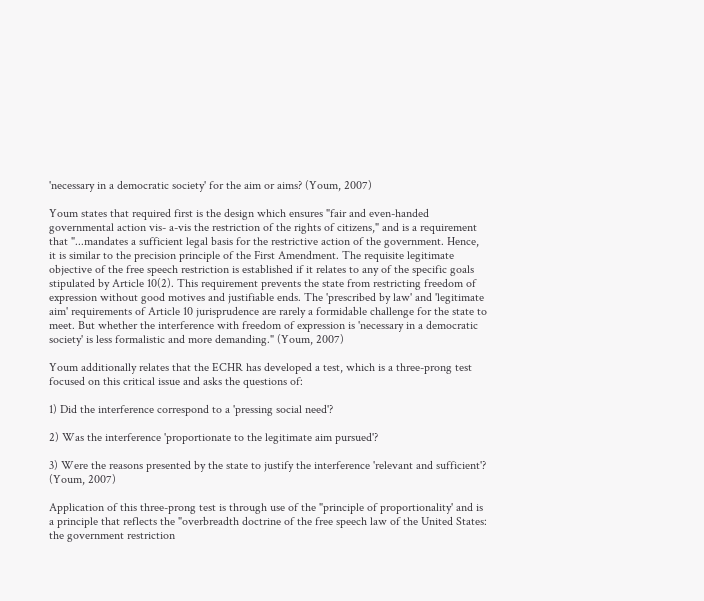'necessary in a democratic society' for the aim or aims? (Youm, 2007)

Youm states that required first is the design which ensures "fair and even-handed governmental action vis- a-vis the restriction of the rights of citizens," and is a requirement that "...mandates a sufficient legal basis for the restrictive action of the government. Hence, it is similar to the precision principle of the First Amendment. The requisite legitimate objective of the free speech restriction is established if it relates to any of the specific goals stipulated by Article 10(2). This requirement prevents the state from restricting freedom of expression without good motives and justifiable ends. The 'prescribed by law' and 'legitimate aim' requirements of Article 10 jurisprudence are rarely a formidable challenge for the state to meet. But whether the interference with freedom of expression is 'necessary in a democratic society' is less formalistic and more demanding." (Youm, 2007)

Youm additionally relates that the ECHR has developed a test, which is a three-prong test focused on this critical issue and asks the questions of:

1) Did the interference correspond to a 'pressing social need'?

2) Was the interference 'proportionate to the legitimate aim pursued'?

3) Were the reasons presented by the state to justify the interference 'relevant and sufficient'? (Youm, 2007)

Application of this three-prong test is through use of the "principle of proportionality' and is a principle that reflects the "overbreadth doctrine of the free speech law of the United States: the government restriction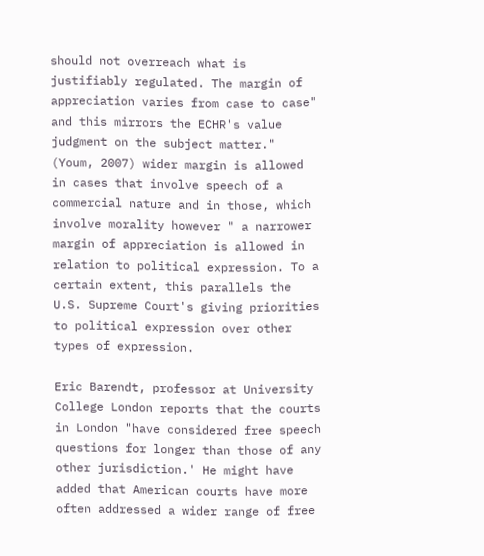should not overreach what is justifiably regulated. The margin of appreciation varies from case to case" and this mirrors the ECHR's value judgment on the subject matter." (Youm, 2007) wider margin is allowed in cases that involve speech of a commercial nature and in those, which involve morality however " a narrower margin of appreciation is allowed in relation to political expression. To a certain extent, this parallels the U.S. Supreme Court's giving priorities to political expression over other types of expression.

Eric Barendt, professor at University College London reports that the courts in London "have considered free speech questions for longer than those of any other jurisdiction.' He might have added that American courts have more often addressed a wider range of free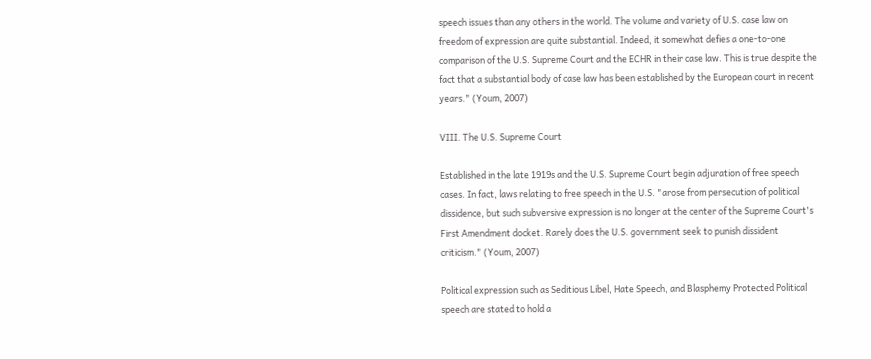speech issues than any others in the world. The volume and variety of U.S. case law on freedom of expression are quite substantial. Indeed, it somewhat defies a one-to-one comparison of the U.S. Supreme Court and the ECHR in their case law. This is true despite the fact that a substantial body of case law has been established by the European court in recent years." (Youm, 2007)

VIII. The U.S. Supreme Court

Established in the late 1919s and the U.S. Supreme Court begin adjuration of free speech cases. In fact, laws relating to free speech in the U.S. "arose from persecution of political dissidence, but such subversive expression is no longer at the center of the Supreme Court's First Amendment docket. Rarely does the U.S. government seek to punish dissident criticism." (Youm, 2007)

Political expression such as Seditious Libel, Hate Speech, and Blasphemy Protected Political speech are stated to hold a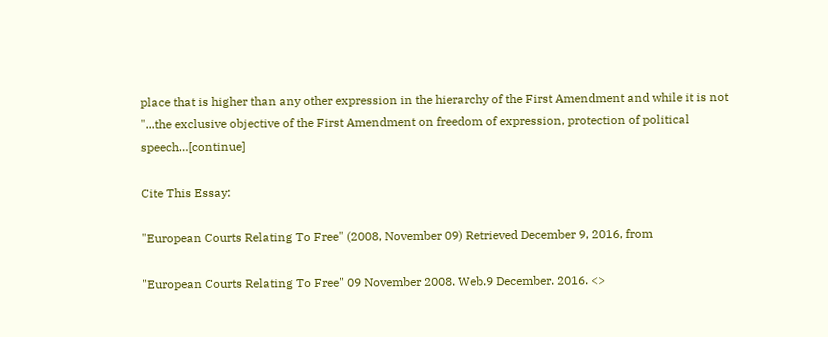place that is higher than any other expression in the hierarchy of the First Amendment and while it is not "...the exclusive objective of the First Amendment on freedom of expression, protection of political speech…[continue]

Cite This Essay:

"European Courts Relating To Free" (2008, November 09) Retrieved December 9, 2016, from

"European Courts Relating To Free" 09 November 2008. Web.9 December. 2016. <>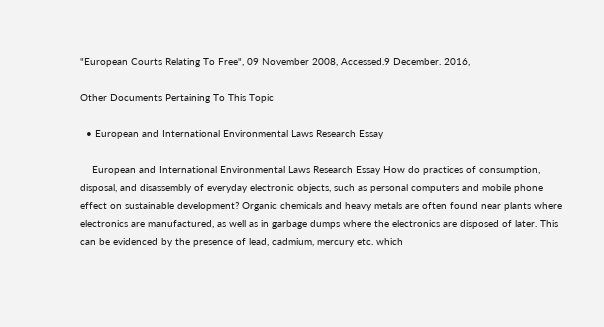"European Courts Relating To Free", 09 November 2008, Accessed.9 December. 2016,

Other Documents Pertaining To This Topic

  • European and International Environmental Laws Research Essay

    European and International Environmental Laws Research Essay How do practices of consumption, disposal, and disassembly of everyday electronic objects, such as personal computers and mobile phone effect on sustainable development? Organic chemicals and heavy metals are often found near plants where electronics are manufactured, as well as in garbage dumps where the electronics are disposed of later. This can be evidenced by the presence of lead, cadmium, mercury etc. which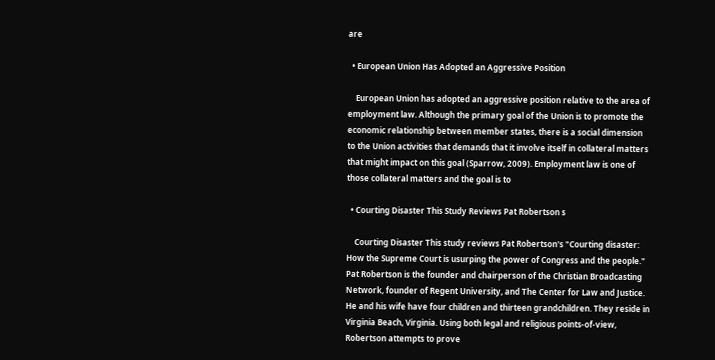are

  • European Union Has Adopted an Aggressive Position

    European Union has adopted an aggressive position relative to the area of employment law. Although the primary goal of the Union is to promote the economic relationship between member states, there is a social dimension to the Union activities that demands that it involve itself in collateral matters that might impact on this goal (Sparrow, 2009). Employment law is one of those collateral matters and the goal is to

  • Courting Disaster This Study Reviews Pat Robertson s

    Courting Disaster This study reviews Pat Robertson's "Courting disaster: How the Supreme Court is usurping the power of Congress and the people." Pat Robertson is the founder and chairperson of the Christian Broadcasting Network, founder of Regent University, and The Center for Law and Justice. He and his wife have four children and thirteen grandchildren. They reside in Virginia Beach, Virginia. Using both legal and religious points-of-view, Robertson attempts to prove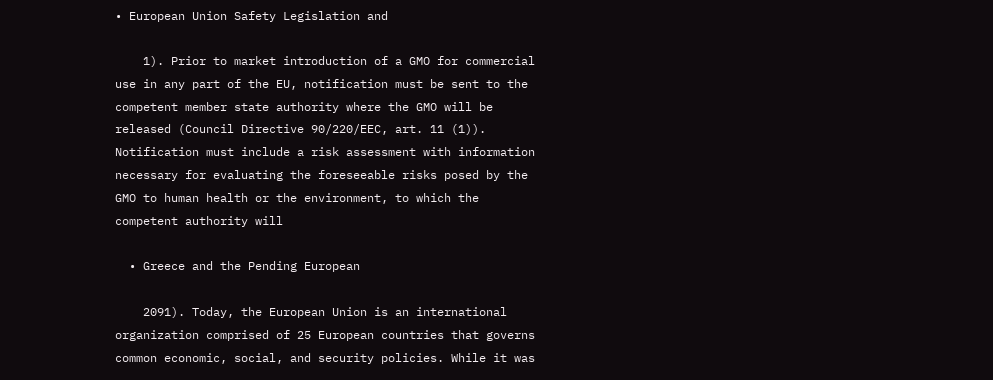• European Union Safety Legislation and

    1). Prior to market introduction of a GMO for commercial use in any part of the EU, notification must be sent to the competent member state authority where the GMO will be released (Council Directive 90/220/EEC, art. 11 (1)). Notification must include a risk assessment with information necessary for evaluating the foreseeable risks posed by the GMO to human health or the environment, to which the competent authority will

  • Greece and the Pending European

    2091). Today, the European Union is an international organization comprised of 25 European countries that governs common economic, social, and security policies. While it was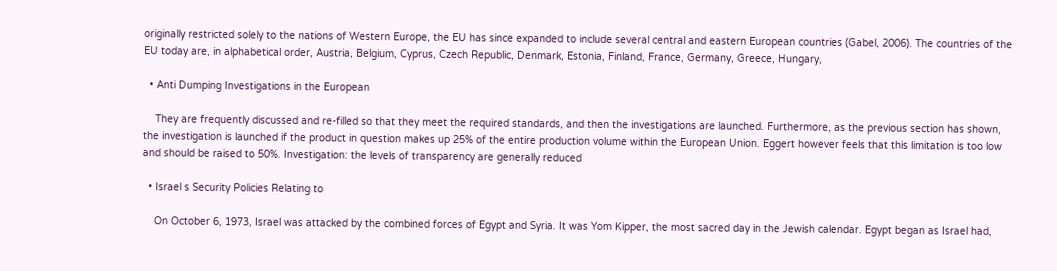originally restricted solely to the nations of Western Europe, the EU has since expanded to include several central and eastern European countries (Gabel, 2006). The countries of the EU today are, in alphabetical order, Austria, Belgium, Cyprus, Czech Republic, Denmark, Estonia, Finland, France, Germany, Greece, Hungary,

  • Anti Dumping Investigations in the European

    They are frequently discussed and re-filled so that they meet the required standards, and then the investigations are launched. Furthermore, as the previous section has shown, the investigation is launched if the product in question makes up 25% of the entire production volume within the European Union. Eggert however feels that this limitation is too low and should be raised to 50%. Investigation: the levels of transparency are generally reduced

  • Israel s Security Policies Relating to

    On October 6, 1973, Israel was attacked by the combined forces of Egypt and Syria. It was Yom Kipper, the most sacred day in the Jewish calendar. Egypt began as Israel had,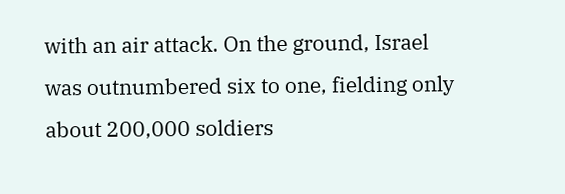with an air attack. On the ground, Israel was outnumbered six to one, fielding only about 200,000 soldiers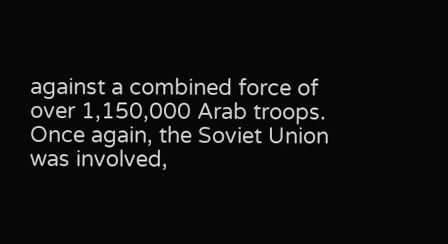against a combined force of over 1,150,000 Arab troops. Once again, the Soviet Union was involved,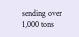sending over 1,000 tons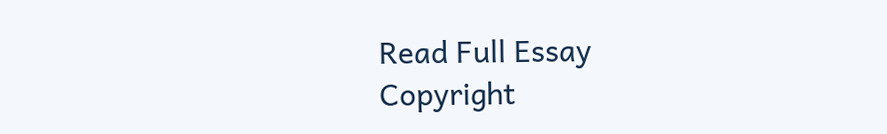Read Full Essay
Copyright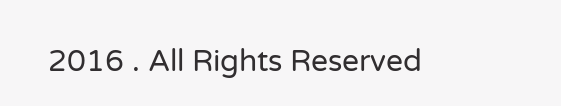2016 . All Rights Reserved